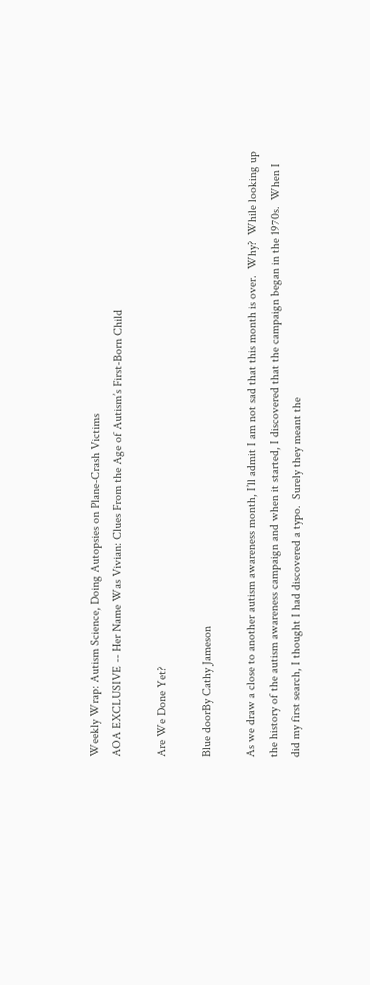Weekly Wrap: Autism Science, Doing Autopsies on Plane-Crash Victims
AOA EXCLUSIVE -- Her Name Was Vivian: Clues From the Age of Autism’s First-Born Child

Are We Done Yet?

Blue doorBy Cathy Jameson

As we draw a close to another autism awareness month, I’ll admit I am not sad that this month is over.  Why?  While looking up the history of the autism awareness campaign and when it started, I discovered that the campaign began in the 1970s.  When I did my first search, I thought I had discovered a typo.  Surely they meant the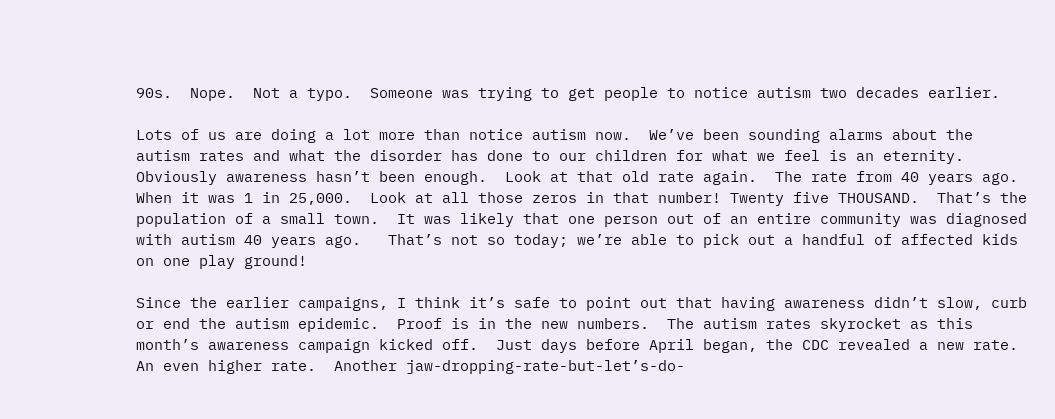90s.  Nope.  Not a typo.  Someone was trying to get people to notice autism two decades earlier.

Lots of us are doing a lot more than notice autism now.  We’ve been sounding alarms about the autism rates and what the disorder has done to our children for what we feel is an eternity.  Obviously awareness hasn’t been enough.  Look at that old rate again.  The rate from 40 years ago.  When it was 1 in 25,000.  Look at all those zeros in that number! Twenty five THOUSAND.  That’s the population of a small town.  It was likely that one person out of an entire community was diagnosed with autism 40 years ago.   That’s not so today; we’re able to pick out a handful of affected kids on one play ground!

Since the earlier campaigns, I think it’s safe to point out that having awareness didn’t slow, curb or end the autism epidemic.  Proof is in the new numbers.  The autism rates skyrocket as this month’s awareness campaign kicked off.  Just days before April began, the CDC revealed a new rate.  An even higher rate.  Another jaw-dropping-rate-but-let’s-do-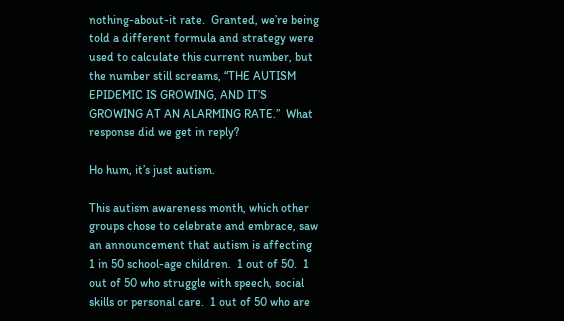nothing-about-it rate.  Granted, we’re being told a different formula and strategy were used to calculate this current number, but the number still screams, “THE AUTISM EPIDEMIC IS GROWING, AND IT’S GROWING AT AN ALARMING RATE.”  What response did we get in reply?

Ho hum, it’s just autism.

This autism awareness month, which other groups chose to celebrate and embrace, saw an announcement that autism is affecting 1 in 50 school-age children.  1 out of 50.  1 out of 50 who struggle with speech, social skills or personal care.  1 out of 50 who are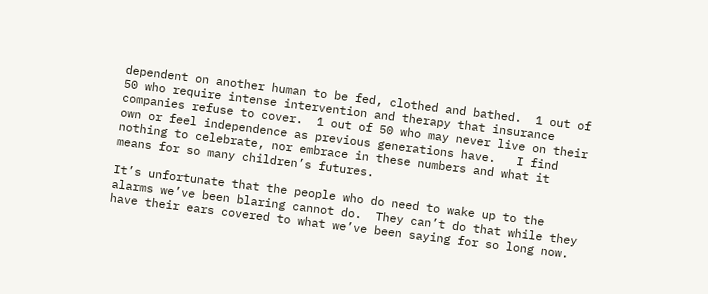dependent on another human to be fed, clothed and bathed.  1 out of 50 who require intense intervention and therapy that insurance companies refuse to cover.  1 out of 50 who may never live on their own or feel independence as previous generations have.   I find nothing to celebrate, nor embrace in these numbers and what it means for so many children’s futures.

It’s unfortunate that the people who do need to wake up to the alarms we’ve been blaring cannot do.  They can’t do that while they have their ears covered to what we’ve been saying for so long now.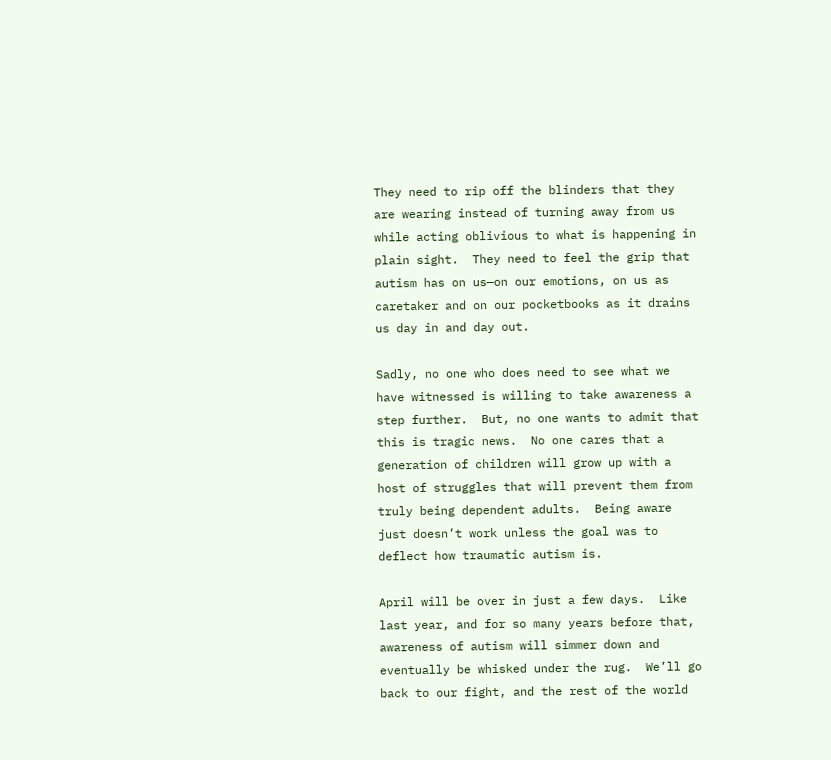They need to rip off the blinders that they are wearing instead of turning away from us while acting oblivious to what is happening in plain sight.  They need to feel the grip that autism has on us—on our emotions, on us as caretaker and on our pocketbooks as it drains us day in and day out.

Sadly, no one who does need to see what we have witnessed is willing to take awareness a step further.  But, no one wants to admit that this is tragic news.  No one cares that a generation of children will grow up with a host of struggles that will prevent them from truly being dependent adults.  Being aware just doesn’t work unless the goal was to deflect how traumatic autism is.

April will be over in just a few days.  Like last year, and for so many years before that, awareness of autism will simmer down and eventually be whisked under the rug.  We’ll go back to our fight, and the rest of the world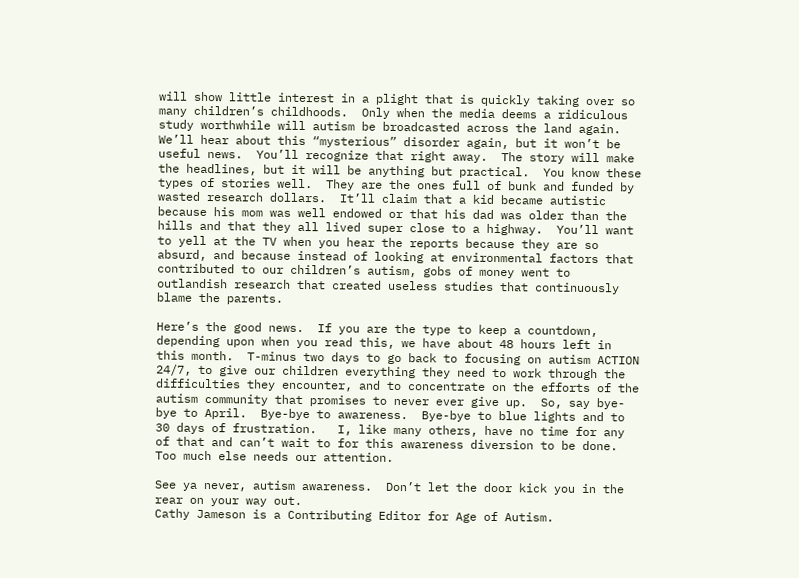will show little interest in a plight that is quickly taking over so many children’s childhoods.  Only when the media deems a ridiculous study worthwhile will autism be broadcasted across the land again.  We’ll hear about this “mysterious” disorder again, but it won’t be useful news.  You’ll recognize that right away.  The story will make the headlines, but it will be anything but practical.  You know these types of stories well.  They are the ones full of bunk and funded by wasted research dollars.  It’ll claim that a kid became autistic because his mom was well endowed or that his dad was older than the hills and that they all lived super close to a highway.  You’ll want to yell at the TV when you hear the reports because they are so absurd, and because instead of looking at environmental factors that contributed to our children’s autism, gobs of money went to outlandish research that created useless studies that continuously blame the parents.

Here’s the good news.  If you are the type to keep a countdown, depending upon when you read this, we have about 48 hours left in this month.  T-minus two days to go back to focusing on autism ACTION 24/7, to give our children everything they need to work through the difficulties they encounter, and to concentrate on the efforts of the autism community that promises to never ever give up.  So, say bye-bye to April.  Bye-bye to awareness.  Bye-bye to blue lights and to 30 days of frustration.   I, like many others, have no time for any of that and can’t wait to for this awareness diversion to be done.  Too much else needs our attention.

See ya never, autism awareness.  Don’t let the door kick you in the rear on your way out.
Cathy Jameson is a Contributing Editor for Age of Autism.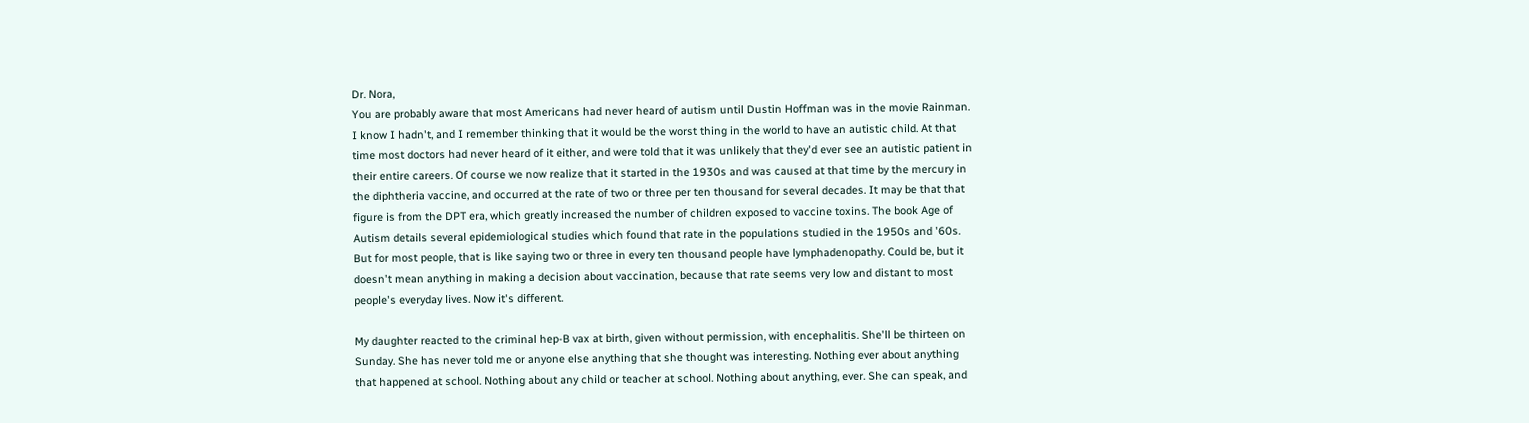Dr. Nora,
You are probably aware that most Americans had never heard of autism until Dustin Hoffman was in the movie Rainman. I know I hadn't, and I remember thinking that it would be the worst thing in the world to have an autistic child. At that time most doctors had never heard of it either, and were told that it was unlikely that they'd ever see an autistic patient in their entire careers. Of course we now realize that it started in the 1930s and was caused at that time by the mercury in the diphtheria vaccine, and occurred at the rate of two or three per ten thousand for several decades. It may be that that figure is from the DPT era, which greatly increased the number of children exposed to vaccine toxins. The book Age of Autism details several epidemiological studies which found that rate in the populations studied in the 1950s and '60s. But for most people, that is like saying two or three in every ten thousand people have lymphadenopathy. Could be, but it doesn't mean anything in making a decision about vaccination, because that rate seems very low and distant to most people's everyday lives. Now it's different.

My daughter reacted to the criminal hep-B vax at birth, given without permission, with encephalitis. She'll be thirteen on Sunday. She has never told me or anyone else anything that she thought was interesting. Nothing ever about anything that happened at school. Nothing about any child or teacher at school. Nothing about anything, ever. She can speak, and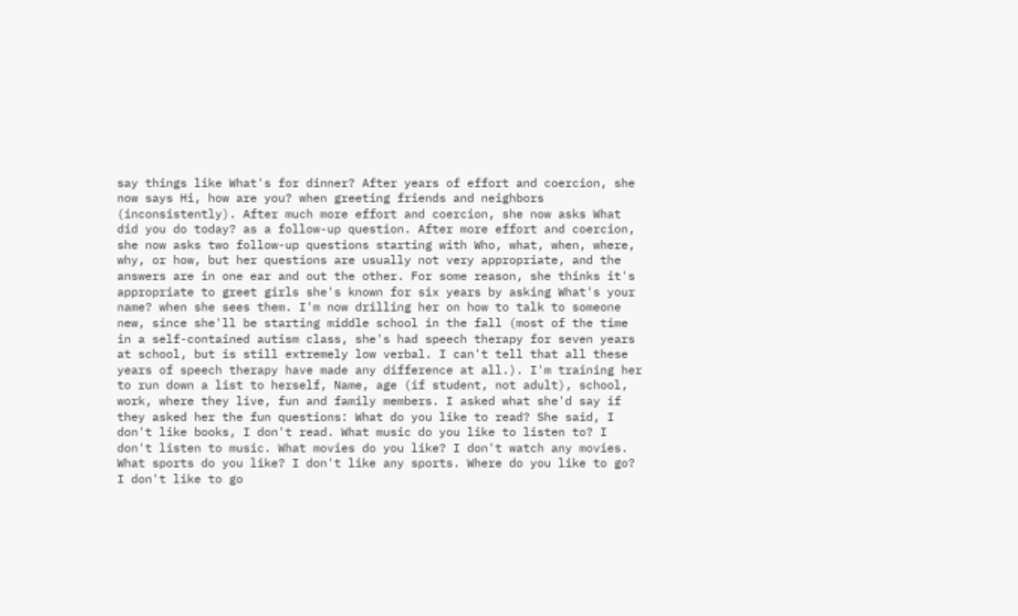say things like What's for dinner? After years of effort and coercion, she now says Hi, how are you? when greeting friends and neighbors (inconsistently). After much more effort and coercion, she now asks What did you do today? as a follow-up question. After more effort and coercion, she now asks two follow-up questions starting with Who, what, when, where, why, or how, but her questions are usually not very appropriate, and the answers are in one ear and out the other. For some reason, she thinks it's appropriate to greet girls she's known for six years by asking What's your name? when she sees them. I'm now drilling her on how to talk to someone new, since she'll be starting middle school in the fall (most of the time in a self-contained autism class, she's had speech therapy for seven years at school, but is still extremely low verbal. I can't tell that all these years of speech therapy have made any difference at all.). I'm training her to run down a list to herself, Name, age (if student, not adult), school, work, where they live, fun and family members. I asked what she'd say if they asked her the fun questions: What do you like to read? She said, I don't like books, I don't read. What music do you like to listen to? I don't listen to music. What movies do you like? I don't watch any movies. What sports do you like? I don't like any sports. Where do you like to go? I don't like to go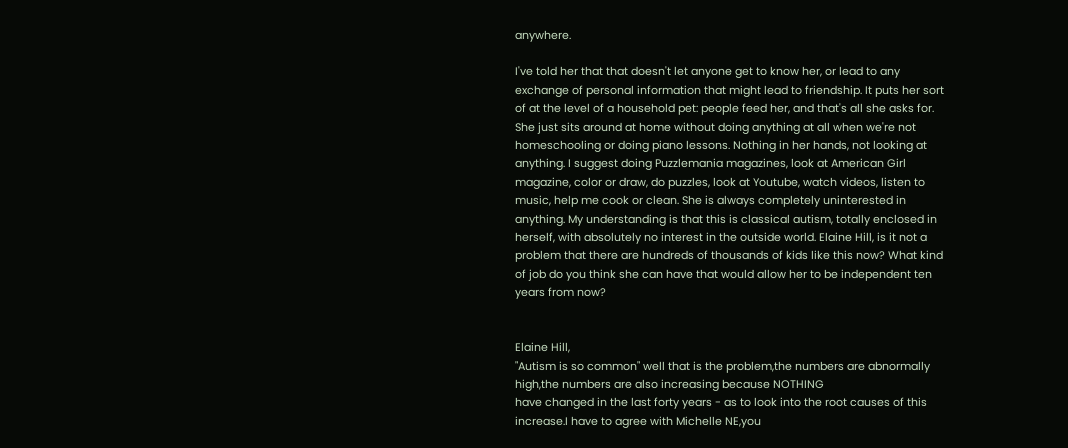anywhere.

I've told her that that doesn't let anyone get to know her, or lead to any exchange of personal information that might lead to friendship. It puts her sort of at the level of a household pet: people feed her, and that's all she asks for. She just sits around at home without doing anything at all when we're not homeschooling or doing piano lessons. Nothing in her hands, not looking at anything. I suggest doing Puzzlemania magazines, look at American Girl magazine, color or draw, do puzzles, look at Youtube, watch videos, listen to music, help me cook or clean. She is always completely uninterested in anything. My understanding is that this is classical autism, totally enclosed in herself, with absolutely no interest in the outside world. Elaine Hill, is it not a problem that there are hundreds of thousands of kids like this now? What kind of job do you think she can have that would allow her to be independent ten years from now?


Elaine Hill,
"Autism is so common" well that is the problem,the numbers are abnormally high,the numbers are also increasing because NOTHING
have changed in the last forty years - as to look into the root causes of this increase.I have to agree with Michelle NE,you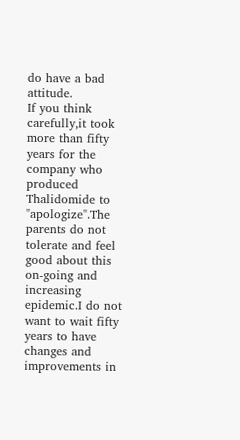do have a bad attitude.
If you think carefully,it took more than fifty years for the company who produced Thalidomide to "apologize".The parents do not tolerate and feel good about this on-going and increasing epidemic.I do not want to wait fifty years to have changes and improvements in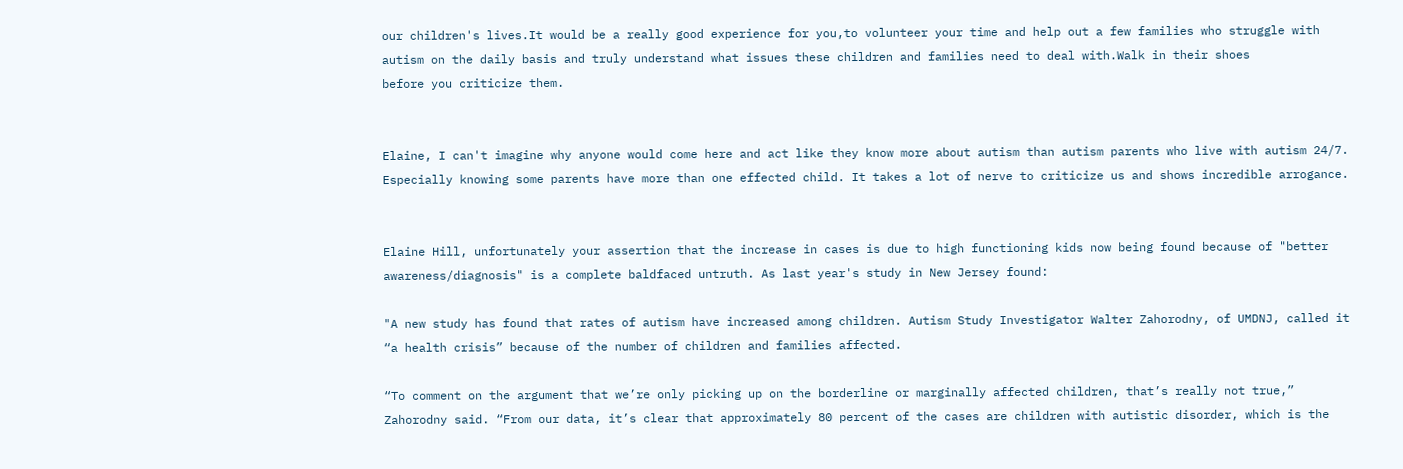our children's lives.It would be a really good experience for you,to volunteer your time and help out a few families who struggle with autism on the daily basis and truly understand what issues these children and families need to deal with.Walk in their shoes
before you criticize them.


Elaine, I can't imagine why anyone would come here and act like they know more about autism than autism parents who live with autism 24/7. Especially knowing some parents have more than one effected child. It takes a lot of nerve to criticize us and shows incredible arrogance.


Elaine Hill, unfortunately your assertion that the increase in cases is due to high functioning kids now being found because of "better awareness/diagnosis" is a complete baldfaced untruth. As last year's study in New Jersey found:

"A new study has found that rates of autism have increased among children. Autism Study Investigator Walter Zahorodny, of UMDNJ, called it “a health crisis” because of the number of children and families affected.

“To comment on the argument that we’re only picking up on the borderline or marginally affected children, that’s really not true,” Zahorodny said. “From our data, it’s clear that approximately 80 percent of the cases are children with autistic disorder, which is the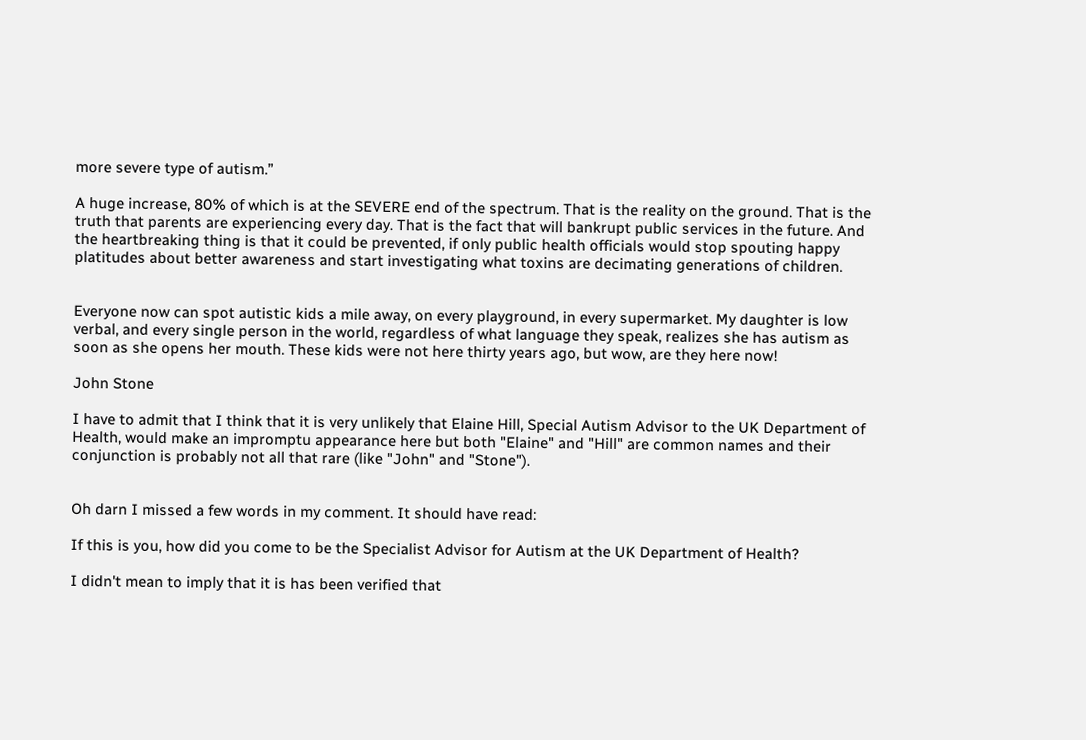more severe type of autism.”

A huge increase, 80% of which is at the SEVERE end of the spectrum. That is the reality on the ground. That is the truth that parents are experiencing every day. That is the fact that will bankrupt public services in the future. And the heartbreaking thing is that it could be prevented, if only public health officials would stop spouting happy platitudes about better awareness and start investigating what toxins are decimating generations of children.


Everyone now can spot autistic kids a mile away, on every playground, in every supermarket. My daughter is low verbal, and every single person in the world, regardless of what language they speak, realizes she has autism as soon as she opens her mouth. These kids were not here thirty years ago, but wow, are they here now!

John Stone

I have to admit that I think that it is very unlikely that Elaine Hill, Special Autism Advisor to the UK Department of Health, would make an impromptu appearance here but both "Elaine" and "Hill" are common names and their conjunction is probably not all that rare (like "John" and "Stone").


Oh darn I missed a few words in my comment. It should have read:

If this is you, how did you come to be the Specialist Advisor for Autism at the UK Department of Health?

I didn't mean to imply that it is has been verified that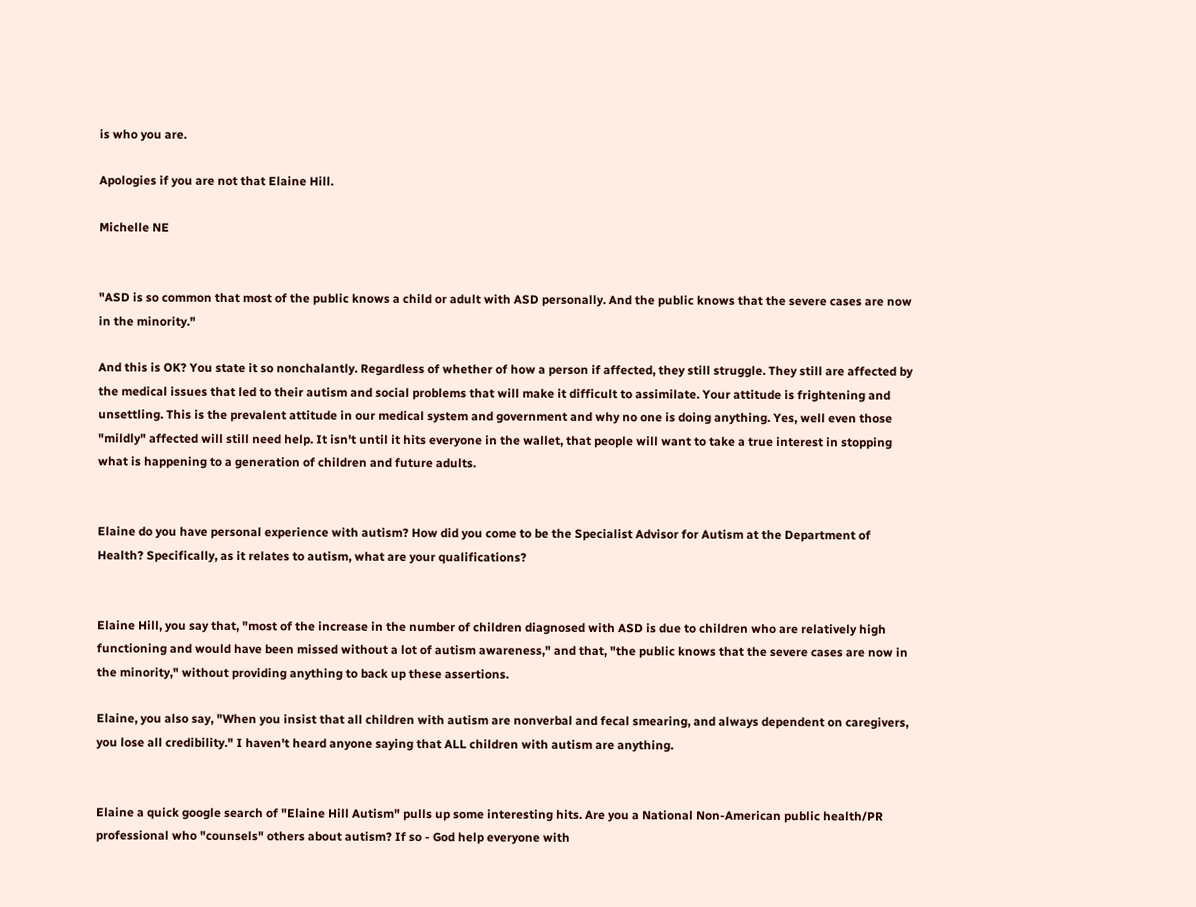is who you are.

Apologies if you are not that Elaine Hill.

Michelle NE


"ASD is so common that most of the public knows a child or adult with ASD personally. And the public knows that the severe cases are now in the minority."

And this is OK? You state it so nonchalantly. Regardless of whether of how a person if affected, they still struggle. They still are affected by the medical issues that led to their autism and social problems that will make it difficult to assimilate. Your attitude is frightening and unsettling. This is the prevalent attitude in our medical system and government and why no one is doing anything. Yes, well even those "mildly" affected will still need help. It isn't until it hits everyone in the wallet, that people will want to take a true interest in stopping what is happening to a generation of children and future adults.


Elaine do you have personal experience with autism? How did you come to be the Specialist Advisor for Autism at the Department of Health? Specifically, as it relates to autism, what are your qualifications?


Elaine Hill, you say that, "most of the increase in the number of children diagnosed with ASD is due to children who are relatively high functioning and would have been missed without a lot of autism awareness," and that, "the public knows that the severe cases are now in the minority," without providing anything to back up these assertions.

Elaine, you also say, "When you insist that all children with autism are nonverbal and fecal smearing, and always dependent on caregivers, you lose all credibility." I haven't heard anyone saying that ALL children with autism are anything.


Elaine a quick google search of "Elaine Hill Autism" pulls up some interesting hits. Are you a National Non-American public health/PR professional who "counsels" others about autism? If so - God help everyone with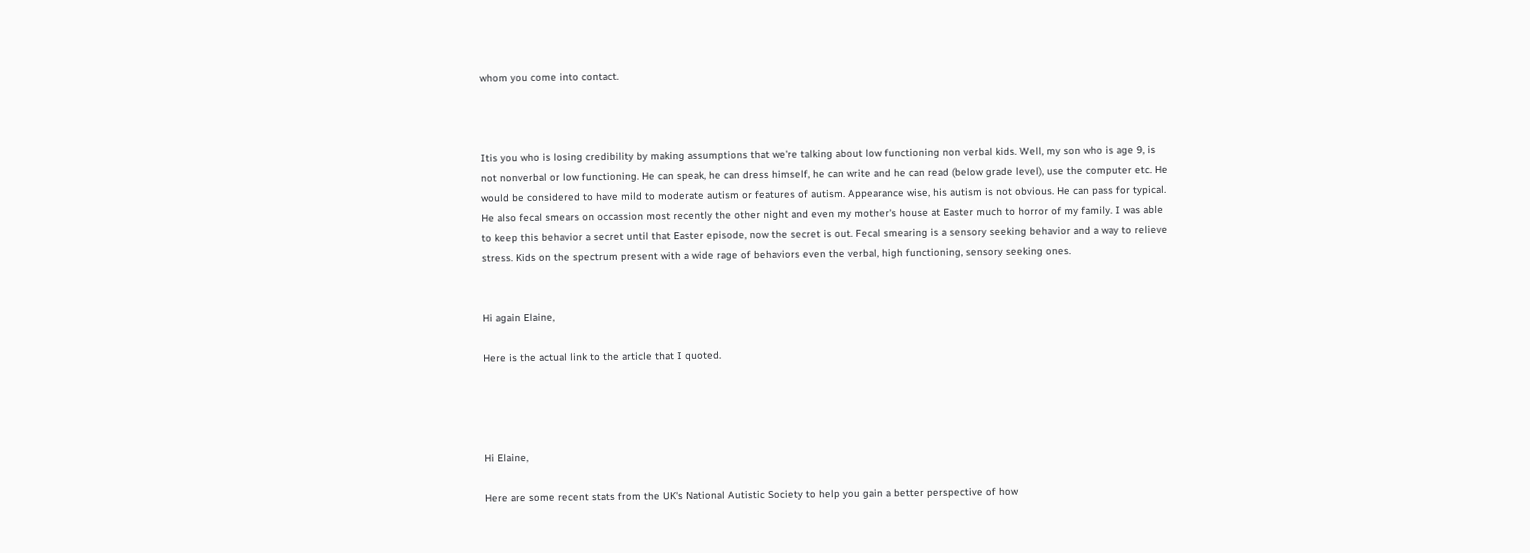whom you come into contact.



Itis you who is losing credibility by making assumptions that we're talking about low functioning non verbal kids. Well, my son who is age 9, is not nonverbal or low functioning. He can speak, he can dress himself, he can write and he can read (below grade level), use the computer etc. He would be considered to have mild to moderate autism or features of autism. Appearance wise, his autism is not obvious. He can pass for typical. He also fecal smears on occassion most recently the other night and even my mother's house at Easter much to horror of my family. I was able to keep this behavior a secret until that Easter episode, now the secret is out. Fecal smearing is a sensory seeking behavior and a way to relieve stress. Kids on the spectrum present with a wide rage of behaviors even the verbal, high functioning, sensory seeking ones.


Hi again Elaine,

Here is the actual link to the article that I quoted.




Hi Elaine,

Here are some recent stats from the UK's National Autistic Society to help you gain a better perspective of how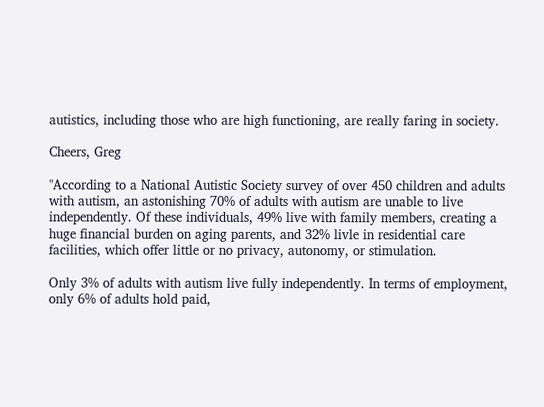autistics, including those who are high functioning, are really faring in society.

Cheers, Greg

"According to a National Autistic Society survey of over 450 children and adults with autism, an astonishing 70% of adults with autism are unable to live independently. Of these individuals, 49% live with family members, creating a huge financial burden on aging parents, and 32% livle in residential care facilities, which offer little or no privacy, autonomy, or stimulation.

Only 3% of adults with autism live fully independently. In terms of employment, only 6% of adults hold paid,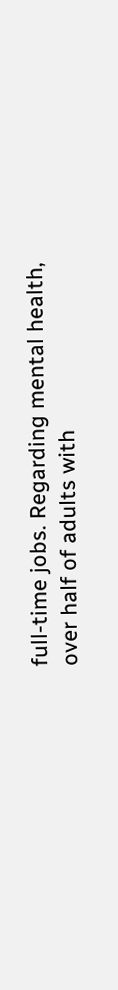full-time jobs. Regarding mental health, over half of adults with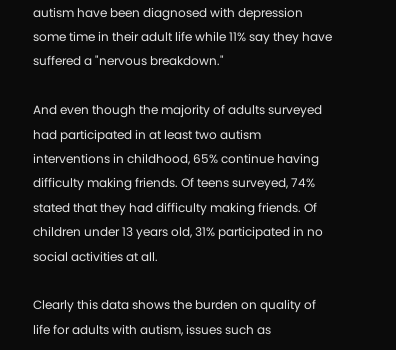autism have been diagnosed with depression some time in their adult life while 11% say they have suffered a "nervous breakdown."

And even though the majority of adults surveyed had participated in at least two autism interventions in childhood, 65% continue having difficulty making friends. Of teens surveyed, 74% stated that they had difficulty making friends. Of children under 13 years old, 31% participated in no social activities at all.

Clearly this data shows the burden on quality of life for adults with autism, issues such as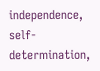independence, self-determination,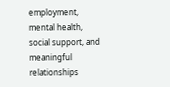employment, mental health, social support, and meaningful relationships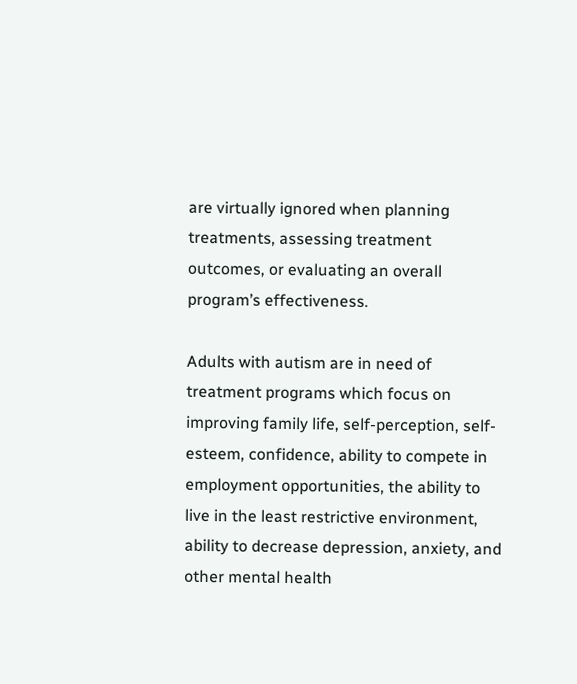are virtually ignored when planning treatments, assessing treatment outcomes, or evaluating an overall program’s effectiveness.

Adults with autism are in need of treatment programs which focus on improving family life, self-perception, self-esteem, confidence, ability to compete in employment opportunities, the ability to live in the least restrictive environment, ability to decrease depression, anxiety, and other mental health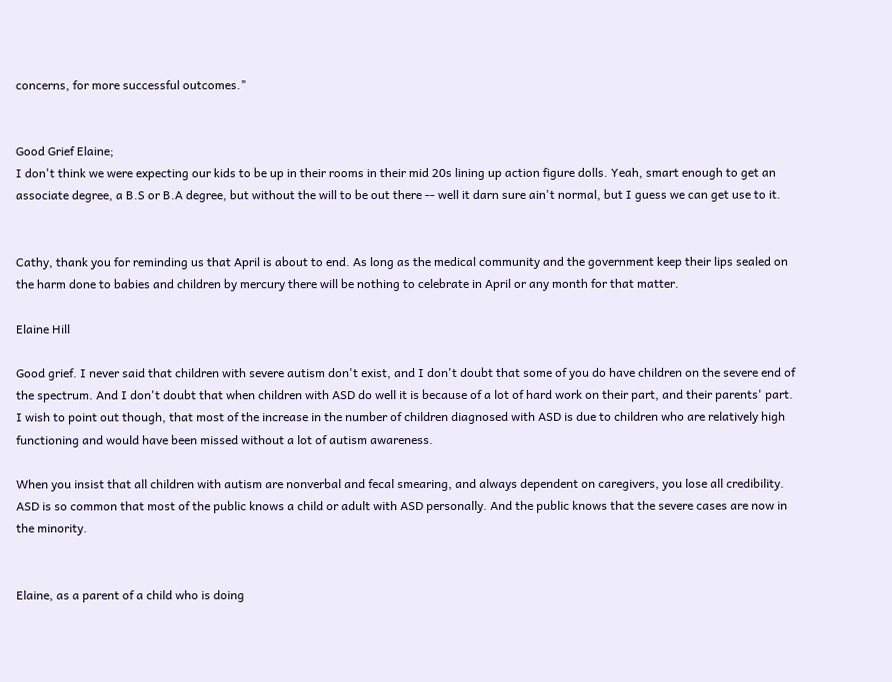concerns, for more successful outcomes."


Good Grief Elaine;
I don't think we were expecting our kids to be up in their rooms in their mid 20s lining up action figure dolls. Yeah, smart enough to get an associate degree, a B.S or B.A degree, but without the will to be out there -- well it darn sure ain't normal, but I guess we can get use to it.


Cathy, thank you for reminding us that April is about to end. As long as the medical community and the government keep their lips sealed on the harm done to babies and children by mercury there will be nothing to celebrate in April or any month for that matter.

Elaine Hill

Good grief. I never said that children with severe autism don't exist, and I don't doubt that some of you do have children on the severe end of the spectrum. And I don't doubt that when children with ASD do well it is because of a lot of hard work on their part, and their parents' part. I wish to point out though, that most of the increase in the number of children diagnosed with ASD is due to children who are relatively high functioning and would have been missed without a lot of autism awareness.

When you insist that all children with autism are nonverbal and fecal smearing, and always dependent on caregivers, you lose all credibility. ASD is so common that most of the public knows a child or adult with ASD personally. And the public knows that the severe cases are now in the minority.


Elaine, as a parent of a child who is doing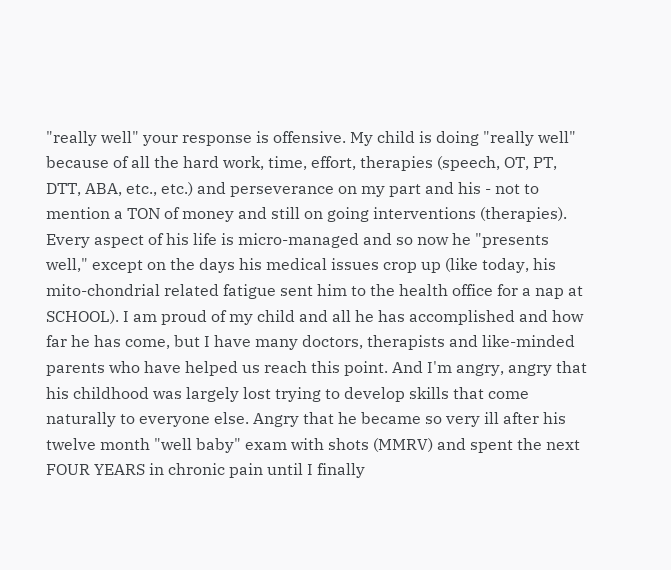"really well" your response is offensive. My child is doing "really well" because of all the hard work, time, effort, therapies (speech, OT, PT, DTT, ABA, etc., etc.) and perseverance on my part and his - not to mention a TON of money and still on going interventions (therapies). Every aspect of his life is micro-managed and so now he "presents well," except on the days his medical issues crop up (like today, his mito-chondrial related fatigue sent him to the health office for a nap at SCHOOL). I am proud of my child and all he has accomplished and how far he has come, but I have many doctors, therapists and like-minded parents who have helped us reach this point. And I'm angry, angry that his childhood was largely lost trying to develop skills that come naturally to everyone else. Angry that he became so very ill after his twelve month "well baby" exam with shots (MMRV) and spent the next FOUR YEARS in chronic pain until I finally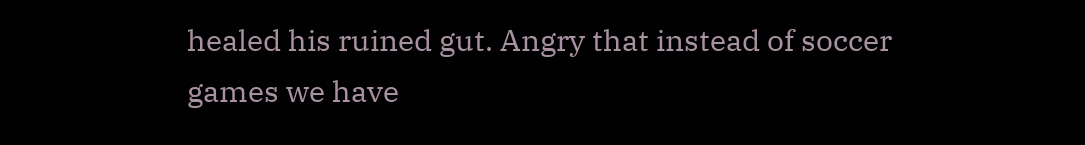healed his ruined gut. Angry that instead of soccer games we have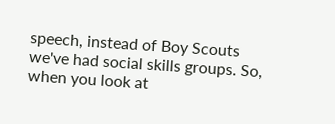speech, instead of Boy Scouts
we've had social skills groups. So, when you look at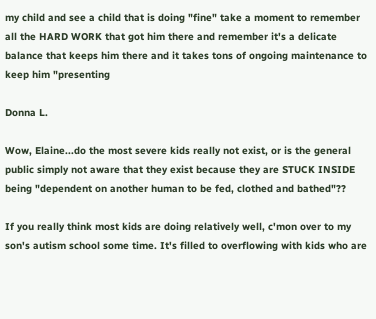my child and see a child that is doing "fine" take a moment to remember all the HARD WORK that got him there and remember it's a delicate balance that keeps him there and it takes tons of ongoing maintenance to keep him "presenting

Donna L.

Wow, Elaine...do the most severe kids really not exist, or is the general public simply not aware that they exist because they are STUCK INSIDE being "dependent on another human to be fed, clothed and bathed"??

If you really think most kids are doing relatively well, c'mon over to my son's autism school some time. It's filled to overflowing with kids who are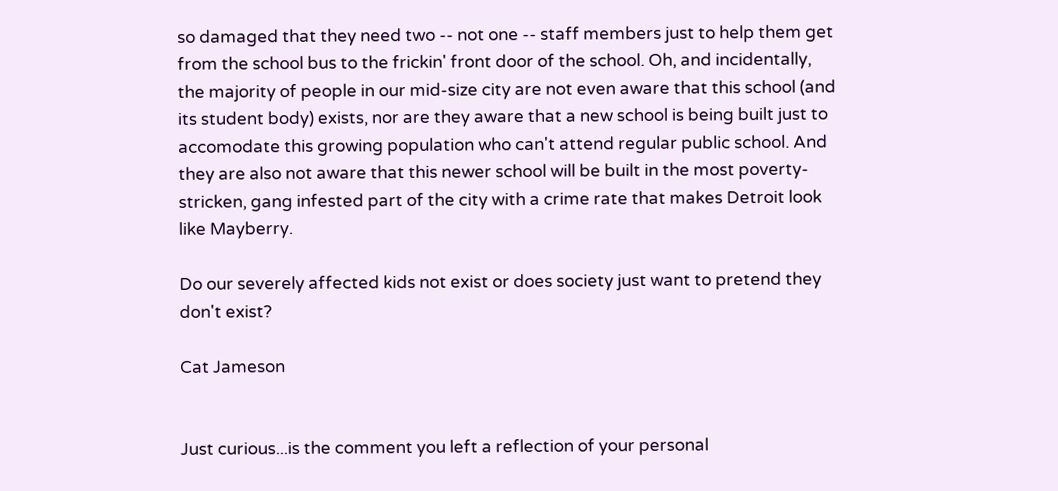so damaged that they need two -- not one -- staff members just to help them get from the school bus to the frickin' front door of the school. Oh, and incidentally, the majority of people in our mid-size city are not even aware that this school (and its student body) exists, nor are they aware that a new school is being built just to accomodate this growing population who can't attend regular public school. And they are also not aware that this newer school will be built in the most poverty-stricken, gang infested part of the city with a crime rate that makes Detroit look like Mayberry.

Do our severely affected kids not exist or does society just want to pretend they don't exist?

Cat Jameson


Just curious...is the comment you left a reflection of your personal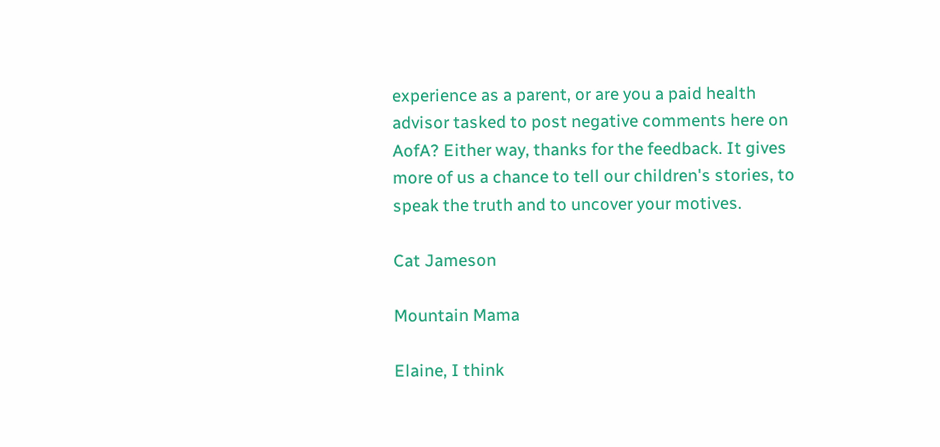experience as a parent, or are you a paid health advisor tasked to post negative comments here on AofA? Either way, thanks for the feedback. It gives more of us a chance to tell our children's stories, to speak the truth and to uncover your motives.

Cat Jameson

Mountain Mama

Elaine, I think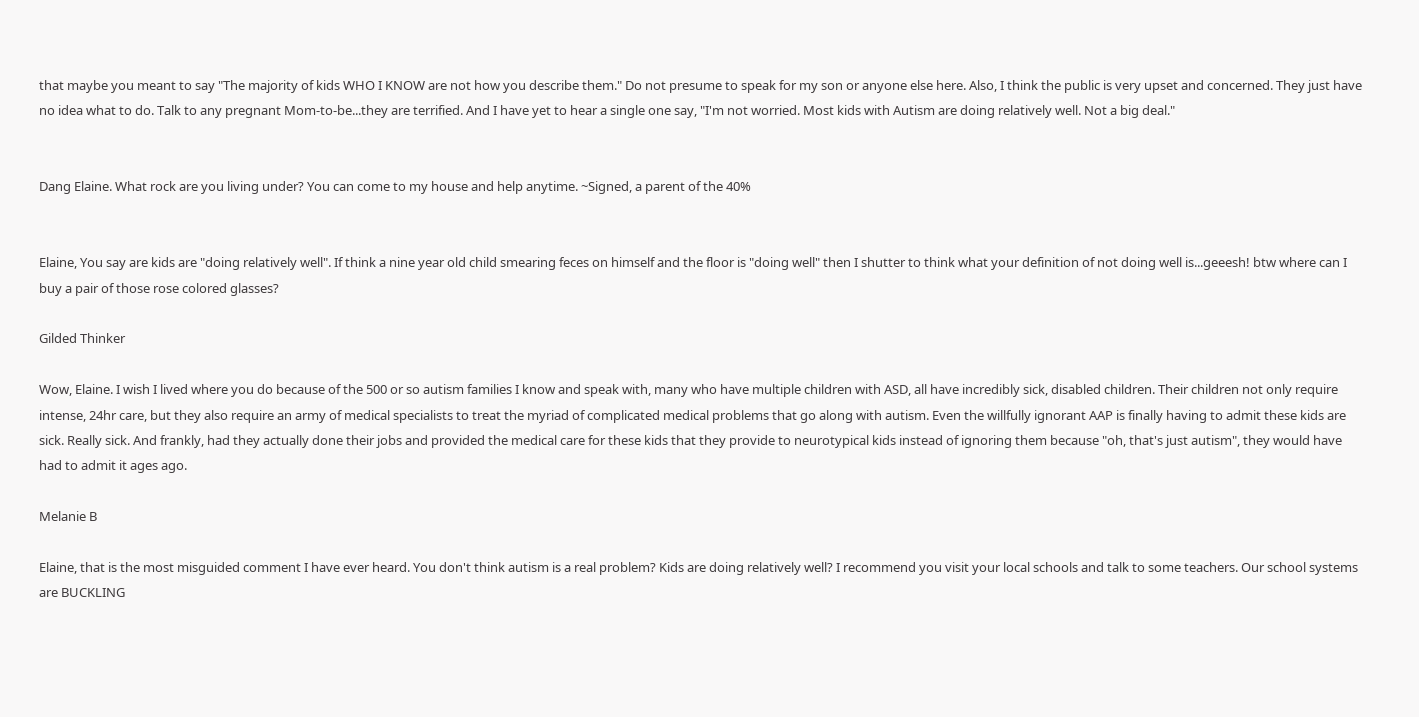that maybe you meant to say "The majority of kids WHO I KNOW are not how you describe them." Do not presume to speak for my son or anyone else here. Also, I think the public is very upset and concerned. They just have no idea what to do. Talk to any pregnant Mom-to-be...they are terrified. And I have yet to hear a single one say, "I'm not worried. Most kids with Autism are doing relatively well. Not a big deal."


Dang Elaine. What rock are you living under? You can come to my house and help anytime. ~Signed, a parent of the 40%


Elaine, You say are kids are "doing relatively well". If think a nine year old child smearing feces on himself and the floor is "doing well" then I shutter to think what your definition of not doing well is...geeesh! btw where can I buy a pair of those rose colored glasses?

Gilded Thinker

Wow, Elaine. I wish I lived where you do because of the 500 or so autism families I know and speak with, many who have multiple children with ASD, all have incredibly sick, disabled children. Their children not only require intense, 24hr care, but they also require an army of medical specialists to treat the myriad of complicated medical problems that go along with autism. Even the willfully ignorant AAP is finally having to admit these kids are sick. Really sick. And frankly, had they actually done their jobs and provided the medical care for these kids that they provide to neurotypical kids instead of ignoring them because "oh, that's just autism", they would have had to admit it ages ago.

Melanie B

Elaine, that is the most misguided comment I have ever heard. You don't think autism is a real problem? Kids are doing relatively well? I recommend you visit your local schools and talk to some teachers. Our school systems are BUCKLING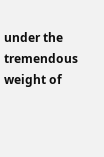under the tremendous weight of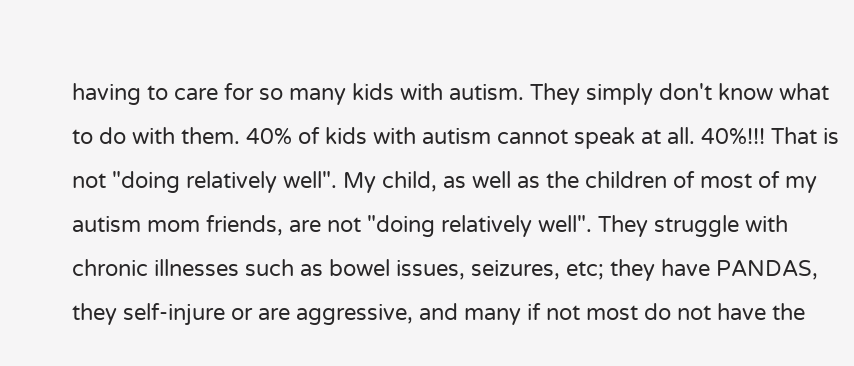having to care for so many kids with autism. They simply don't know what to do with them. 40% of kids with autism cannot speak at all. 40%!!! That is not "doing relatively well". My child, as well as the children of most of my autism mom friends, are not "doing relatively well". They struggle with chronic illnesses such as bowel issues, seizures, etc; they have PANDAS, they self-injure or are aggressive, and many if not most do not have the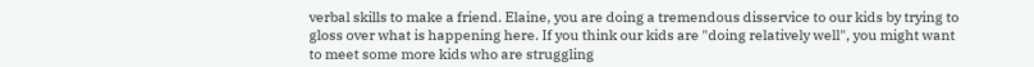verbal skills to make a friend. Elaine, you are doing a tremendous disservice to our kids by trying to gloss over what is happening here. If you think our kids are "doing relatively well", you might want to meet some more kids who are struggling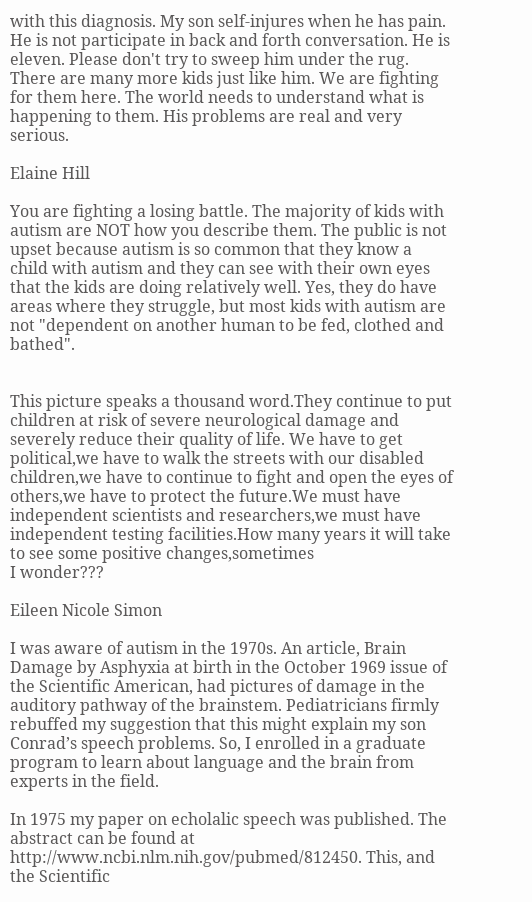with this diagnosis. My son self-injures when he has pain. He is not participate in back and forth conversation. He is eleven. Please don't try to sweep him under the rug. There are many more kids just like him. We are fighting for them here. The world needs to understand what is happening to them. His problems are real and very serious.

Elaine Hill

You are fighting a losing battle. The majority of kids with autism are NOT how you describe them. The public is not upset because autism is so common that they know a child with autism and they can see with their own eyes that the kids are doing relatively well. Yes, they do have areas where they struggle, but most kids with autism are not "dependent on another human to be fed, clothed and bathed".


This picture speaks a thousand word.They continue to put children at risk of severe neurological damage and severely reduce their quality of life. We have to get political,we have to walk the streets with our disabled children,we have to continue to fight and open the eyes of others,we have to protect the future.We must have independent scientists and researchers,we must have independent testing facilities.How many years it will take to see some positive changes,sometimes
I wonder???

Eileen Nicole Simon

I was aware of autism in the 1970s. An article, Brain Damage by Asphyxia at birth in the October 1969 issue of the Scientific American, had pictures of damage in the auditory pathway of the brainstem. Pediatricians firmly rebuffed my suggestion that this might explain my son Conrad’s speech problems. So, I enrolled in a graduate program to learn about language and the brain from experts in the field.

In 1975 my paper on echolalic speech was published. The abstract can be found at http://www.ncbi.nlm.nih.gov/pubmed/812450. This, and the Scientific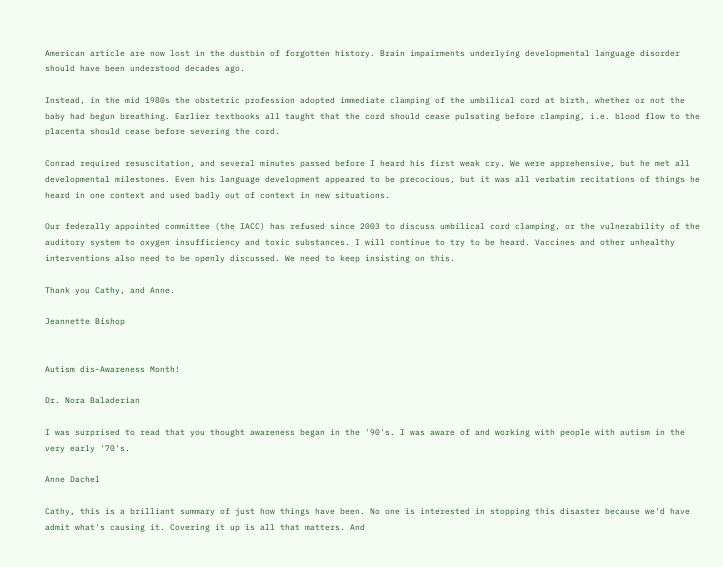American article are now lost in the dustbin of forgotten history. Brain impairments underlying developmental language disorder should have been understood decades ago.

Instead, in the mid 1980s the obstetric profession adopted immediate clamping of the umbilical cord at birth, whether or not the baby had begun breathing. Earlier textbooks all taught that the cord should cease pulsating before clamping, i.e. blood flow to the placenta should cease before severing the cord.

Conrad required resuscitation, and several minutes passed before I heard his first weak cry. We were apprehensive, but he met all developmental milestones. Even his language development appeared to be precocious, but it was all verbatim recitations of things he heard in one context and used badly out of context in new situations.

Our federally appointed committee (the IACC) has refused since 2003 to discuss umbilical cord clamping, or the vulnerability of the auditory system to oxygen insufficiency and toxic substances. I will continue to try to be heard. Vaccines and other unhealthy interventions also need to be openly discussed. We need to keep insisting on this.

Thank you Cathy, and Anne.

Jeannette Bishop


Autism dis-Awareness Month!

Dr. Nora Baladerian

I was surprised to read that you thought awareness began in the '90's. I was aware of and working with people with autism in the very early '70's.

Anne Dachel

Cathy, this is a brilliant summary of just how things have been. No one is interested in stopping this disaster because we'd have admit what's causing it. Covering it up is all that matters. And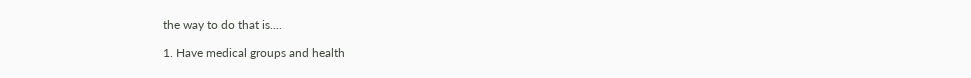the way to do that is....

1. Have medical groups and health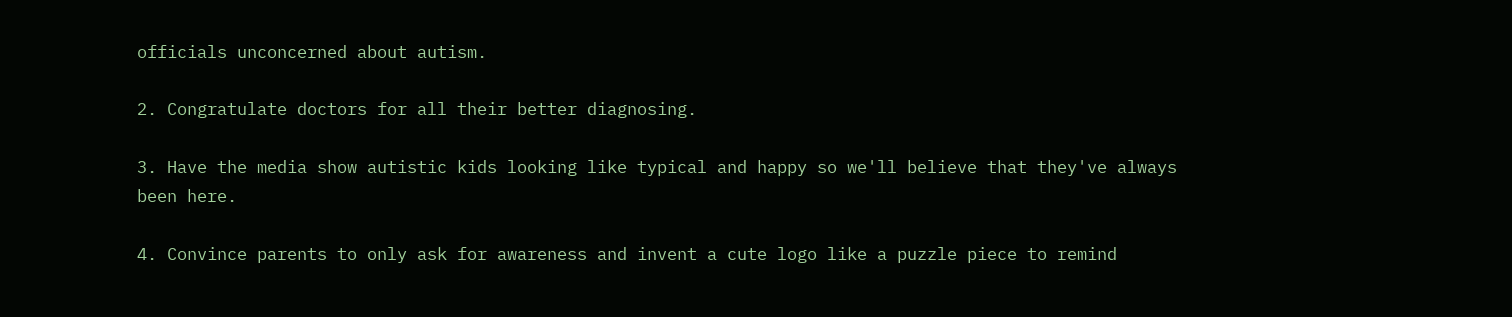officials unconcerned about autism.

2. Congratulate doctors for all their better diagnosing.

3. Have the media show autistic kids looking like typical and happy so we'll believe that they've always been here.

4. Convince parents to only ask for awareness and invent a cute logo like a puzzle piece to remind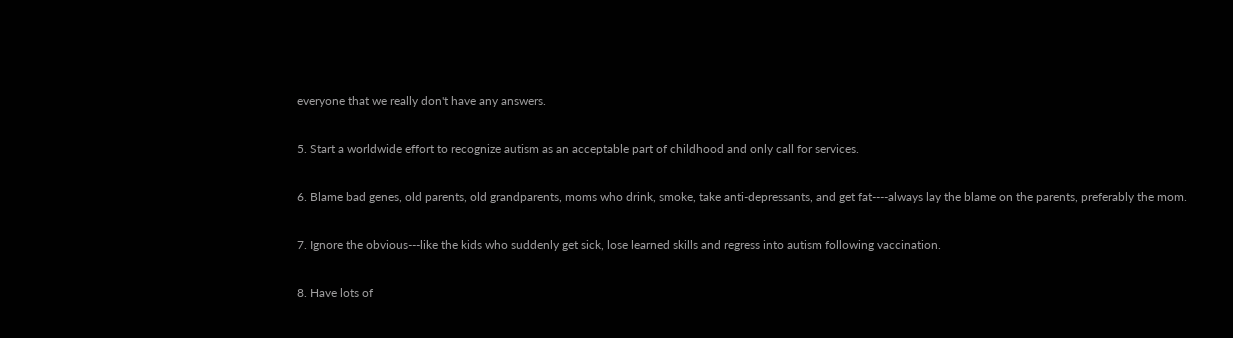everyone that we really don't have any answers.

5. Start a worldwide effort to recognize autism as an acceptable part of childhood and only call for services.

6. Blame bad genes, old parents, old grandparents, moms who drink, smoke, take anti-depressants, and get fat----always lay the blame on the parents, preferably the mom.

7. Ignore the obvious---like the kids who suddenly get sick, lose learned skills and regress into autism following vaccination.

8. Have lots of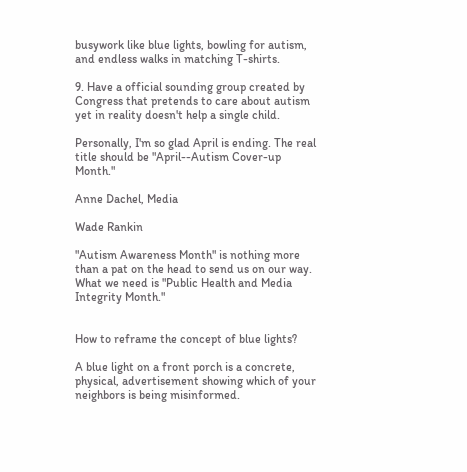busywork like blue lights, bowling for autism, and endless walks in matching T-shirts.

9. Have a official sounding group created by Congress that pretends to care about autism yet in reality doesn't help a single child.

Personally, I'm so glad April is ending. The real title should be "April--Autism Cover-up Month."

Anne Dachel, Media

Wade Rankin

"Autism Awareness Month" is nothing more than a pat on the head to send us on our way. What we need is "Public Health and Media Integrity Month."


How to reframe the concept of blue lights?

A blue light on a front porch is a concrete, physical, advertisement showing which of your neighbors is being misinformed.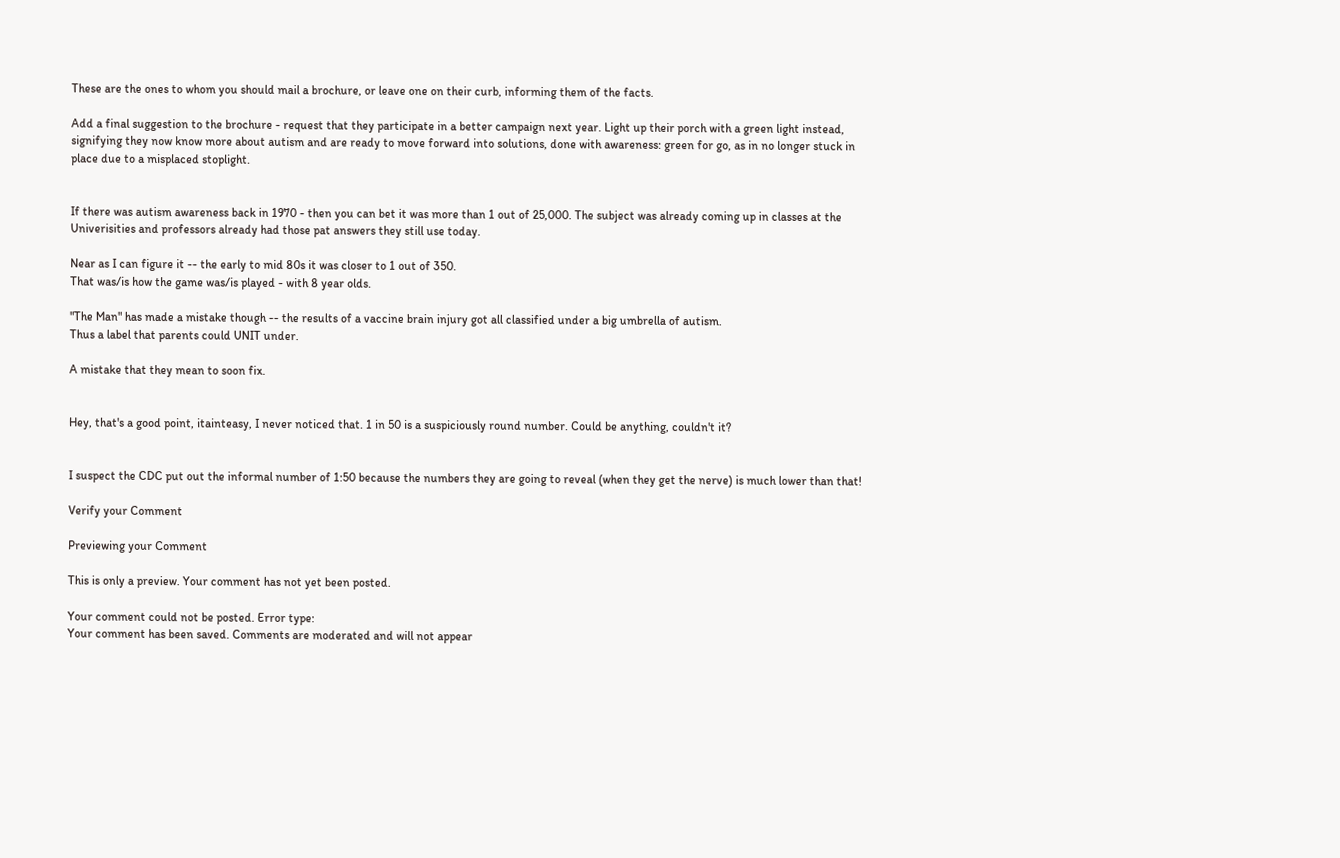These are the ones to whom you should mail a brochure, or leave one on their curb, informing them of the facts.

Add a final suggestion to the brochure - request that they participate in a better campaign next year. Light up their porch with a green light instead, signifying they now know more about autism and are ready to move forward into solutions, done with awareness: green for go, as in no longer stuck in place due to a misplaced stoplight.


If there was autism awareness back in 1970 - then you can bet it was more than 1 out of 25,000. The subject was already coming up in classes at the Univerisities and professors already had those pat answers they still use today.

Near as I can figure it -- the early to mid 80s it was closer to 1 out of 350.
That was/is how the game was/is played - with 8 year olds.

"The Man" has made a mistake though -- the results of a vaccine brain injury got all classified under a big umbrella of autism.
Thus a label that parents could UNIT under.

A mistake that they mean to soon fix.


Hey, that's a good point, itainteasy, I never noticed that. 1 in 50 is a suspiciously round number. Could be anything, couldn't it?


I suspect the CDC put out the informal number of 1:50 because the numbers they are going to reveal (when they get the nerve) is much lower than that!

Verify your Comment

Previewing your Comment

This is only a preview. Your comment has not yet been posted.

Your comment could not be posted. Error type:
Your comment has been saved. Comments are moderated and will not appear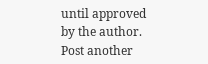until approved by the author. Post another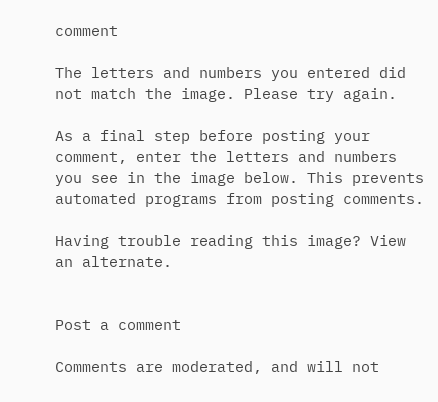comment

The letters and numbers you entered did not match the image. Please try again.

As a final step before posting your comment, enter the letters and numbers you see in the image below. This prevents automated programs from posting comments.

Having trouble reading this image? View an alternate.


Post a comment

Comments are moderated, and will not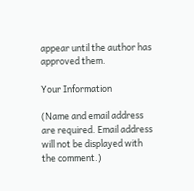appear until the author has approved them.

Your Information

(Name and email address are required. Email address will not be displayed with the comment.)